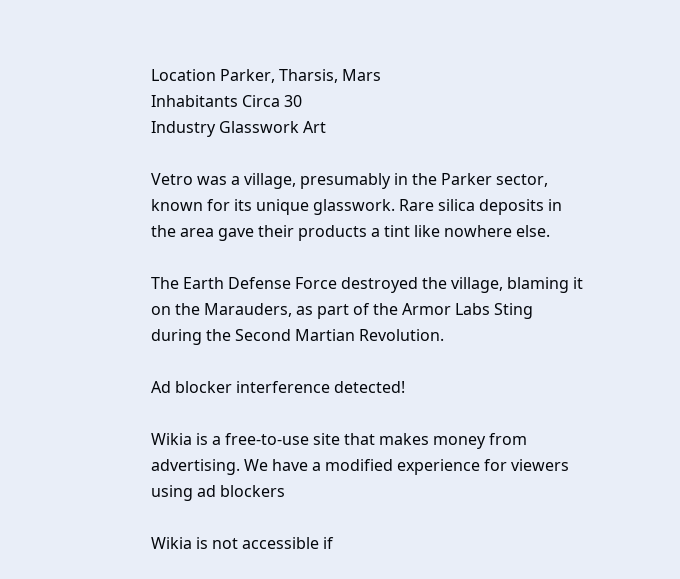Location Parker, Tharsis, Mars
Inhabitants Circa 30
Industry Glasswork Art

Vetro was a village, presumably in the Parker sector, known for its unique glasswork. Rare silica deposits in the area gave their products a tint like nowhere else.

The Earth Defense Force destroyed the village, blaming it on the Marauders, as part of the Armor Labs Sting during the Second Martian Revolution.

Ad blocker interference detected!

Wikia is a free-to-use site that makes money from advertising. We have a modified experience for viewers using ad blockers

Wikia is not accessible if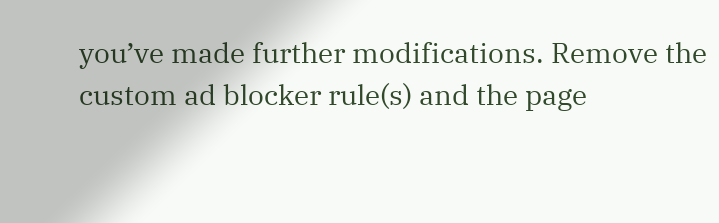you’ve made further modifications. Remove the custom ad blocker rule(s) and the page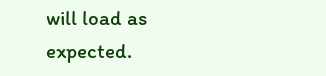will load as expected.